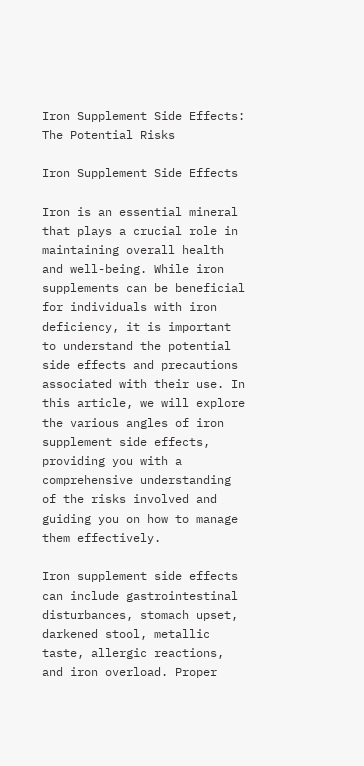Iron Supplement Side Effects: The Potential Risks

Iron Supplement Side Effects

Iron is an essential mineral that plays a crucial role in maintaining overall health and well-being. While iron supplements can be beneficial for individuals with iron deficiency, it is important to understand the potential side effects and precautions associated with their use. In this article, we will explore the various angles of iron supplement side effects, providing you with a comprehensive understanding of the risks involved and guiding you on how to manage them effectively.

Iron supplement side effects can include gastrointestinal disturbances, stomach upset, darkened stool, metallic taste, allergic reactions, and iron overload. Proper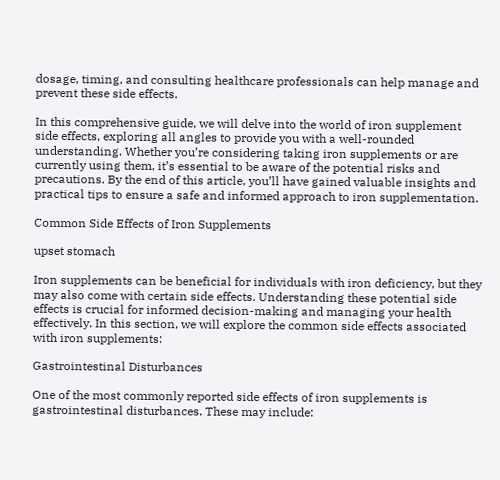dosage, timing, and consulting healthcare professionals can help manage and prevent these side effects.

In this comprehensive guide, we will delve into the world of iron supplement side effects, exploring all angles to provide you with a well-rounded understanding. Whether you’re considering taking iron supplements or are currently using them, it’s essential to be aware of the potential risks and precautions. By the end of this article, you’ll have gained valuable insights and practical tips to ensure a safe and informed approach to iron supplementation.

Common Side Effects of Iron Supplements

upset stomach

Iron supplements can be beneficial for individuals with iron deficiency, but they may also come with certain side effects. Understanding these potential side effects is crucial for informed decision-making and managing your health effectively. In this section, we will explore the common side effects associated with iron supplements:

Gastrointestinal Disturbances

One of the most commonly reported side effects of iron supplements is gastrointestinal disturbances. These may include: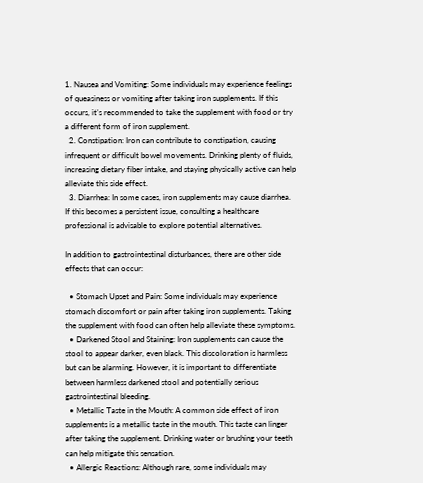1. Nausea and Vomiting: Some individuals may experience feelings of queasiness or vomiting after taking iron supplements. If this occurs, it’s recommended to take the supplement with food or try a different form of iron supplement.
  2. Constipation: Iron can contribute to constipation, causing infrequent or difficult bowel movements. Drinking plenty of fluids, increasing dietary fiber intake, and staying physically active can help alleviate this side effect.
  3. Diarrhea: In some cases, iron supplements may cause diarrhea. If this becomes a persistent issue, consulting a healthcare professional is advisable to explore potential alternatives.

In addition to gastrointestinal disturbances, there are other side effects that can occur:

  • Stomach Upset and Pain: Some individuals may experience stomach discomfort or pain after taking iron supplements. Taking the supplement with food can often help alleviate these symptoms.
  • Darkened Stool and Staining: Iron supplements can cause the stool to appear darker, even black. This discoloration is harmless but can be alarming. However, it is important to differentiate between harmless darkened stool and potentially serious gastrointestinal bleeding.
  • Metallic Taste in the Mouth: A common side effect of iron supplements is a metallic taste in the mouth. This taste can linger after taking the supplement. Drinking water or brushing your teeth can help mitigate this sensation.
  • Allergic Reactions: Although rare, some individuals may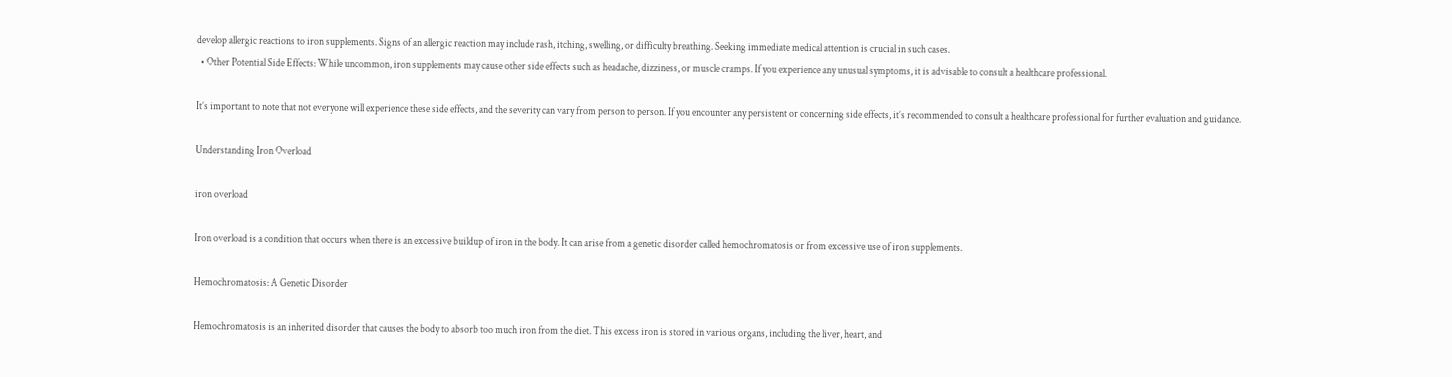develop allergic reactions to iron supplements. Signs of an allergic reaction may include rash, itching, swelling, or difficulty breathing. Seeking immediate medical attention is crucial in such cases.
  • Other Potential Side Effects: While uncommon, iron supplements may cause other side effects such as headache, dizziness, or muscle cramps. If you experience any unusual symptoms, it is advisable to consult a healthcare professional.

It’s important to note that not everyone will experience these side effects, and the severity can vary from person to person. If you encounter any persistent or concerning side effects, it’s recommended to consult a healthcare professional for further evaluation and guidance.

Understanding Iron Overload

iron overload

Iron overload is a condition that occurs when there is an excessive buildup of iron in the body. It can arise from a genetic disorder called hemochromatosis or from excessive use of iron supplements.

Hemochromatosis: A Genetic Disorder

Hemochromatosis is an inherited disorder that causes the body to absorb too much iron from the diet. This excess iron is stored in various organs, including the liver, heart, and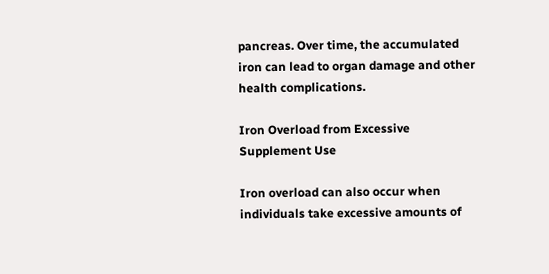pancreas. Over time, the accumulated iron can lead to organ damage and other health complications.

Iron Overload from Excessive Supplement Use

Iron overload can also occur when individuals take excessive amounts of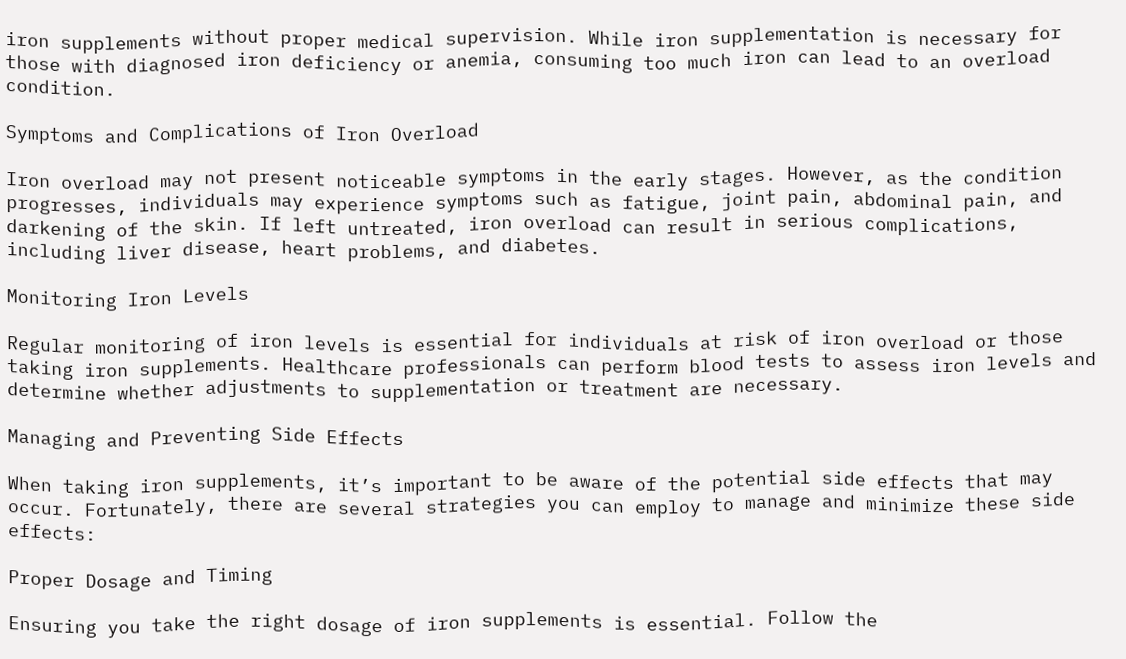iron supplements without proper medical supervision. While iron supplementation is necessary for those with diagnosed iron deficiency or anemia, consuming too much iron can lead to an overload condition.

Symptoms and Complications of Iron Overload

Iron overload may not present noticeable symptoms in the early stages. However, as the condition progresses, individuals may experience symptoms such as fatigue, joint pain, abdominal pain, and darkening of the skin. If left untreated, iron overload can result in serious complications, including liver disease, heart problems, and diabetes.

Monitoring Iron Levels

Regular monitoring of iron levels is essential for individuals at risk of iron overload or those taking iron supplements. Healthcare professionals can perform blood tests to assess iron levels and determine whether adjustments to supplementation or treatment are necessary.

Managing and Preventing Side Effects

When taking iron supplements, it’s important to be aware of the potential side effects that may occur. Fortunately, there are several strategies you can employ to manage and minimize these side effects:

Proper Dosage and Timing

Ensuring you take the right dosage of iron supplements is essential. Follow the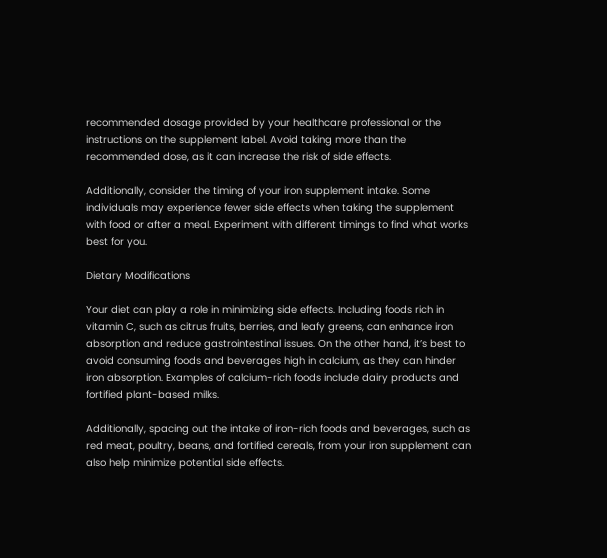recommended dosage provided by your healthcare professional or the instructions on the supplement label. Avoid taking more than the recommended dose, as it can increase the risk of side effects.

Additionally, consider the timing of your iron supplement intake. Some individuals may experience fewer side effects when taking the supplement with food or after a meal. Experiment with different timings to find what works best for you.

Dietary Modifications

Your diet can play a role in minimizing side effects. Including foods rich in vitamin C, such as citrus fruits, berries, and leafy greens, can enhance iron absorption and reduce gastrointestinal issues. On the other hand, it’s best to avoid consuming foods and beverages high in calcium, as they can hinder iron absorption. Examples of calcium-rich foods include dairy products and fortified plant-based milks.

Additionally, spacing out the intake of iron-rich foods and beverages, such as red meat, poultry, beans, and fortified cereals, from your iron supplement can also help minimize potential side effects.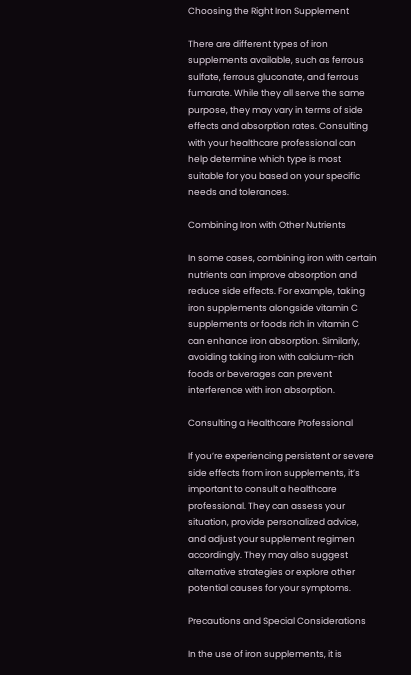Choosing the Right Iron Supplement

There are different types of iron supplements available, such as ferrous sulfate, ferrous gluconate, and ferrous fumarate. While they all serve the same purpose, they may vary in terms of side effects and absorption rates. Consulting with your healthcare professional can help determine which type is most suitable for you based on your specific needs and tolerances.

Combining Iron with Other Nutrients

In some cases, combining iron with certain nutrients can improve absorption and reduce side effects. For example, taking iron supplements alongside vitamin C supplements or foods rich in vitamin C can enhance iron absorption. Similarly, avoiding taking iron with calcium-rich foods or beverages can prevent interference with iron absorption.

Consulting a Healthcare Professional

If you’re experiencing persistent or severe side effects from iron supplements, it’s important to consult a healthcare professional. They can assess your situation, provide personalized advice, and adjust your supplement regimen accordingly. They may also suggest alternative strategies or explore other potential causes for your symptoms.

Precautions and Special Considerations

In the use of iron supplements, it is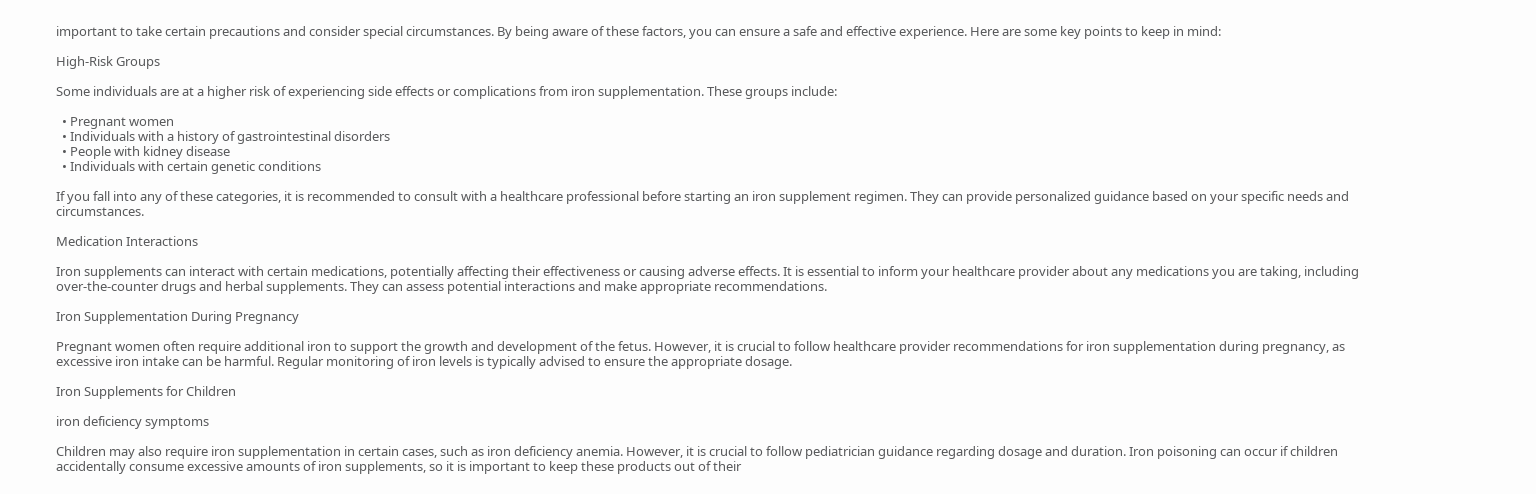important to take certain precautions and consider special circumstances. By being aware of these factors, you can ensure a safe and effective experience. Here are some key points to keep in mind:

High-Risk Groups

Some individuals are at a higher risk of experiencing side effects or complications from iron supplementation. These groups include:

  • Pregnant women
  • Individuals with a history of gastrointestinal disorders
  • People with kidney disease
  • Individuals with certain genetic conditions

If you fall into any of these categories, it is recommended to consult with a healthcare professional before starting an iron supplement regimen. They can provide personalized guidance based on your specific needs and circumstances.

Medication Interactions

Iron supplements can interact with certain medications, potentially affecting their effectiveness or causing adverse effects. It is essential to inform your healthcare provider about any medications you are taking, including over-the-counter drugs and herbal supplements. They can assess potential interactions and make appropriate recommendations.

Iron Supplementation During Pregnancy

Pregnant women often require additional iron to support the growth and development of the fetus. However, it is crucial to follow healthcare provider recommendations for iron supplementation during pregnancy, as excessive iron intake can be harmful. Regular monitoring of iron levels is typically advised to ensure the appropriate dosage.

Iron Supplements for Children

iron deficiency symptoms

Children may also require iron supplementation in certain cases, such as iron deficiency anemia. However, it is crucial to follow pediatrician guidance regarding dosage and duration. Iron poisoning can occur if children accidentally consume excessive amounts of iron supplements, so it is important to keep these products out of their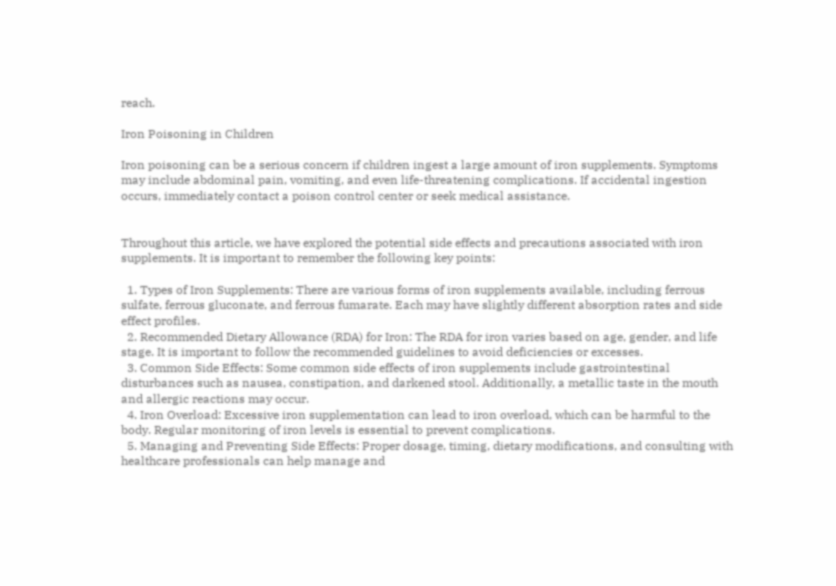reach.

Iron Poisoning in Children

Iron poisoning can be a serious concern if children ingest a large amount of iron supplements. Symptoms may include abdominal pain, vomiting, and even life-threatening complications. If accidental ingestion occurs, immediately contact a poison control center or seek medical assistance.


Throughout this article, we have explored the potential side effects and precautions associated with iron supplements. It is important to remember the following key points:

  1. Types of Iron Supplements: There are various forms of iron supplements available, including ferrous sulfate, ferrous gluconate, and ferrous fumarate. Each may have slightly different absorption rates and side effect profiles.
  2. Recommended Dietary Allowance (RDA) for Iron: The RDA for iron varies based on age, gender, and life stage. It is important to follow the recommended guidelines to avoid deficiencies or excesses.
  3. Common Side Effects: Some common side effects of iron supplements include gastrointestinal disturbances such as nausea, constipation, and darkened stool. Additionally, a metallic taste in the mouth and allergic reactions may occur.
  4. Iron Overload: Excessive iron supplementation can lead to iron overload, which can be harmful to the body. Regular monitoring of iron levels is essential to prevent complications.
  5. Managing and Preventing Side Effects: Proper dosage, timing, dietary modifications, and consulting with healthcare professionals can help manage and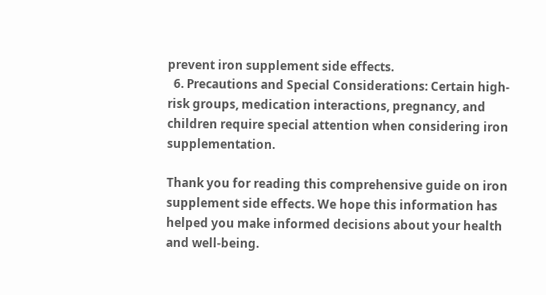prevent iron supplement side effects.
  6. Precautions and Special Considerations: Certain high-risk groups, medication interactions, pregnancy, and children require special attention when considering iron supplementation.

Thank you for reading this comprehensive guide on iron supplement side effects. We hope this information has helped you make informed decisions about your health and well-being.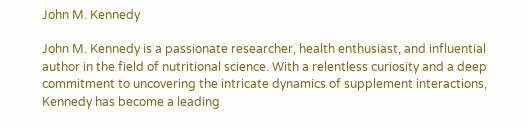John M. Kennedy

John M. Kennedy is a passionate researcher, health enthusiast, and influential author in the field of nutritional science. With a relentless curiosity and a deep commitment to uncovering the intricate dynamics of supplement interactions, Kennedy has become a leading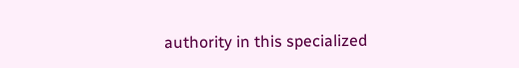authority in this specialized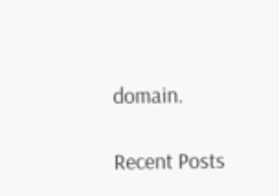domain.

Recent Posts